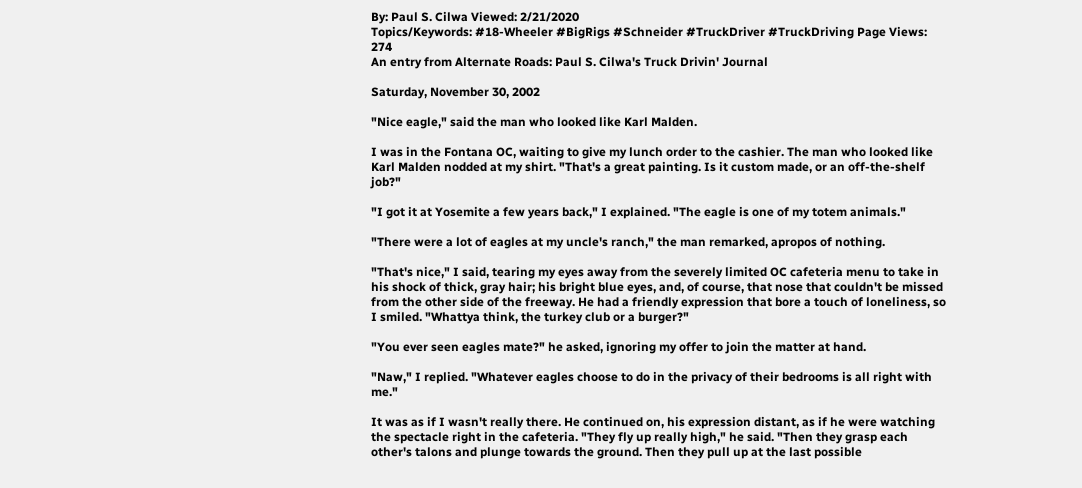By: Paul S. Cilwa Viewed: 2/21/2020
Topics/Keywords: #18-Wheeler #BigRigs #Schneider #TruckDriver #TruckDriving Page Views: 274
An entry from Alternate Roads: Paul S. Cilwa's Truck Drivin' Journal

Saturday, November 30, 2002

"Nice eagle," said the man who looked like Karl Malden.

I was in the Fontana OC, waiting to give my lunch order to the cashier. The man who looked like Karl Malden nodded at my shirt. "That's a great painting. Is it custom made, or an off-the-shelf job?"

"I got it at Yosemite a few years back," I explained. "The eagle is one of my totem animals."

"There were a lot of eagles at my uncle's ranch," the man remarked, apropos of nothing.

"That's nice," I said, tearing my eyes away from the severely limited OC cafeteria menu to take in his shock of thick, gray hair; his bright blue eyes, and, of course, that nose that couldn't be missed from the other side of the freeway. He had a friendly expression that bore a touch of loneliness, so I smiled. "Whattya think, the turkey club or a burger?"

"You ever seen eagles mate?" he asked, ignoring my offer to join the matter at hand.

"Naw," I replied. "Whatever eagles choose to do in the privacy of their bedrooms is all right with me."

It was as if I wasn't really there. He continued on, his expression distant, as if he were watching the spectacle right in the cafeteria. "They fly up really high," he said. "Then they grasp each other's talons and plunge towards the ground. Then they pull up at the last possible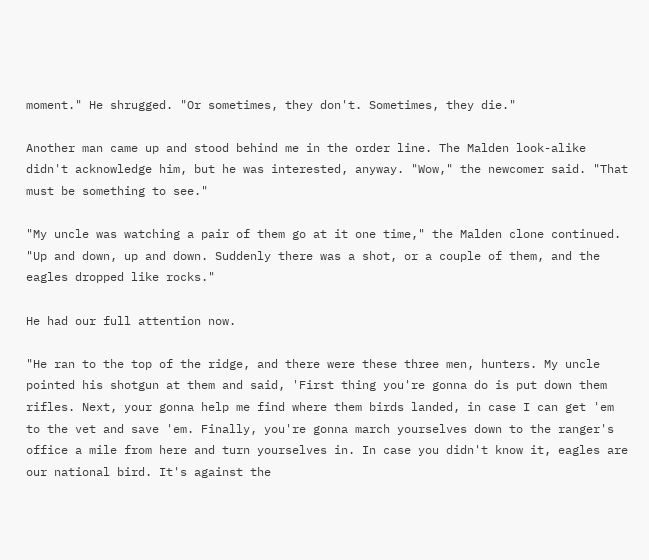moment." He shrugged. "Or sometimes, they don't. Sometimes, they die."

Another man came up and stood behind me in the order line. The Malden look-alike didn't acknowledge him, but he was interested, anyway. "Wow," the newcomer said. "That must be something to see."

"My uncle was watching a pair of them go at it one time," the Malden clone continued. "Up and down, up and down. Suddenly there was a shot, or a couple of them, and the eagles dropped like rocks."

He had our full attention now.

"He ran to the top of the ridge, and there were these three men, hunters. My uncle pointed his shotgun at them and said, 'First thing you're gonna do is put down them rifles. Next, your gonna help me find where them birds landed, in case I can get 'em to the vet and save 'em. Finally, you're gonna march yourselves down to the ranger's office a mile from here and turn yourselves in. In case you didn't know it, eagles are our national bird. It's against the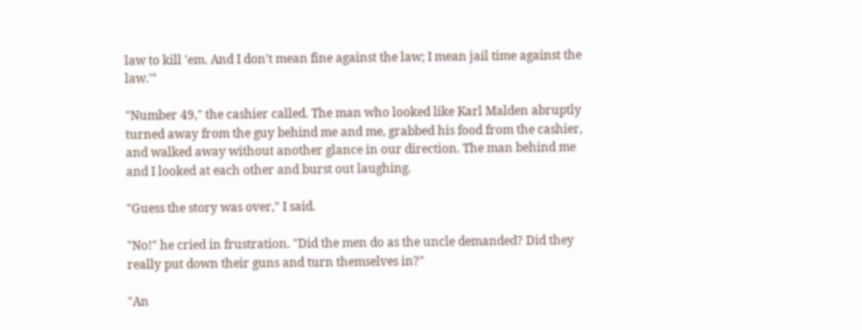law to kill 'em. And I don't mean fine against the law; I mean jail time against the law.'"

"Number 49," the cashier called. The man who looked like Karl Malden abruptly turned away from the guy behind me and me, grabbed his food from the cashier, and walked away without another glance in our direction. The man behind me and I looked at each other and burst out laughing.

"Guess the story was over," I said.

"No!" he cried in frustration. "Did the men do as the uncle demanded? Did they really put down their guns and turn themselves in?"

"An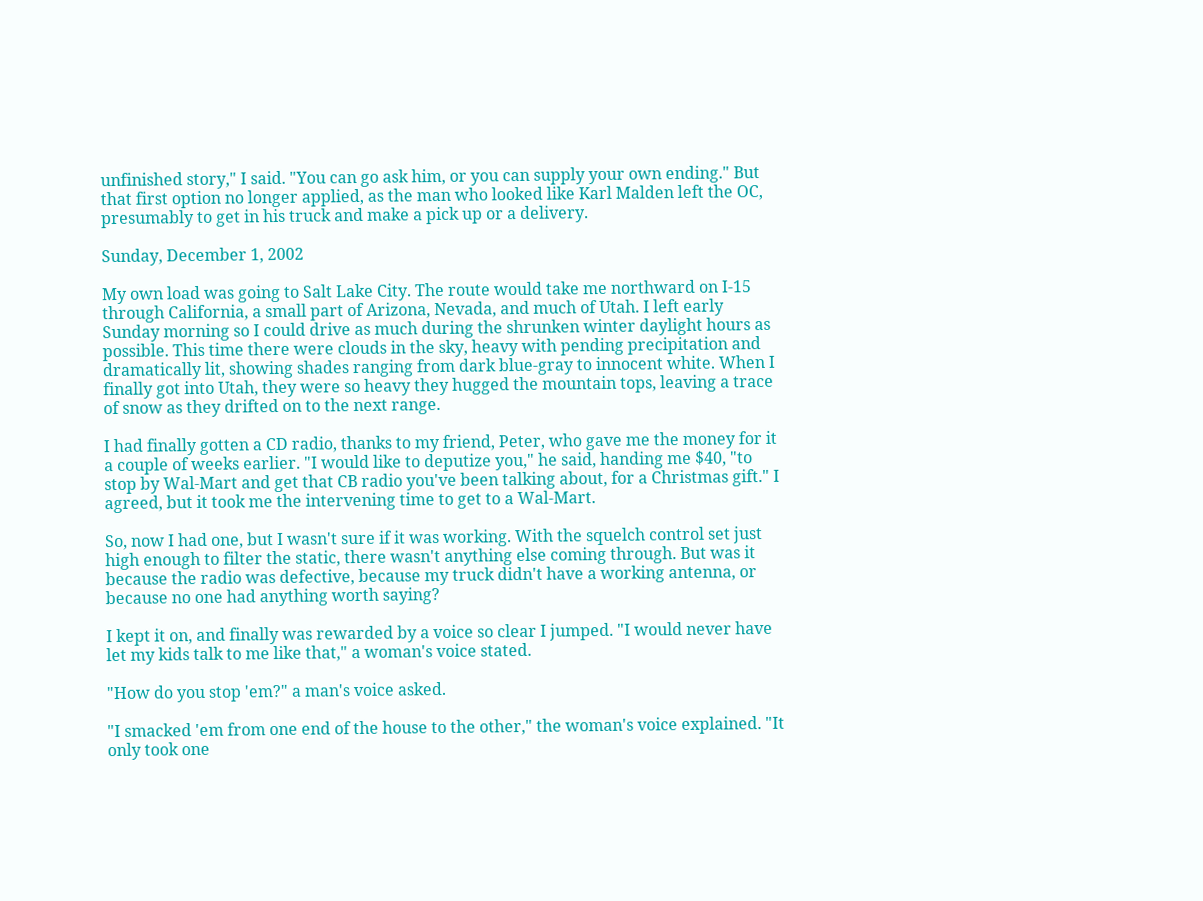unfinished story," I said. "You can go ask him, or you can supply your own ending." But that first option no longer applied, as the man who looked like Karl Malden left the OC, presumably to get in his truck and make a pick up or a delivery.

Sunday, December 1, 2002

My own load was going to Salt Lake City. The route would take me northward on I-15 through California, a small part of Arizona, Nevada, and much of Utah. I left early Sunday morning so I could drive as much during the shrunken winter daylight hours as possible. This time there were clouds in the sky, heavy with pending precipitation and dramatically lit, showing shades ranging from dark blue-gray to innocent white. When I finally got into Utah, they were so heavy they hugged the mountain tops, leaving a trace of snow as they drifted on to the next range.

I had finally gotten a CD radio, thanks to my friend, Peter, who gave me the money for it a couple of weeks earlier. "I would like to deputize you," he said, handing me $40, "to stop by Wal-Mart and get that CB radio you've been talking about, for a Christmas gift." I agreed, but it took me the intervening time to get to a Wal-Mart.

So, now I had one, but I wasn't sure if it was working. With the squelch control set just high enough to filter the static, there wasn't anything else coming through. But was it because the radio was defective, because my truck didn't have a working antenna, or because no one had anything worth saying?

I kept it on, and finally was rewarded by a voice so clear I jumped. "I would never have let my kids talk to me like that," a woman's voice stated.

"How do you stop 'em?" a man's voice asked.

"I smacked 'em from one end of the house to the other," the woman's voice explained. "It only took one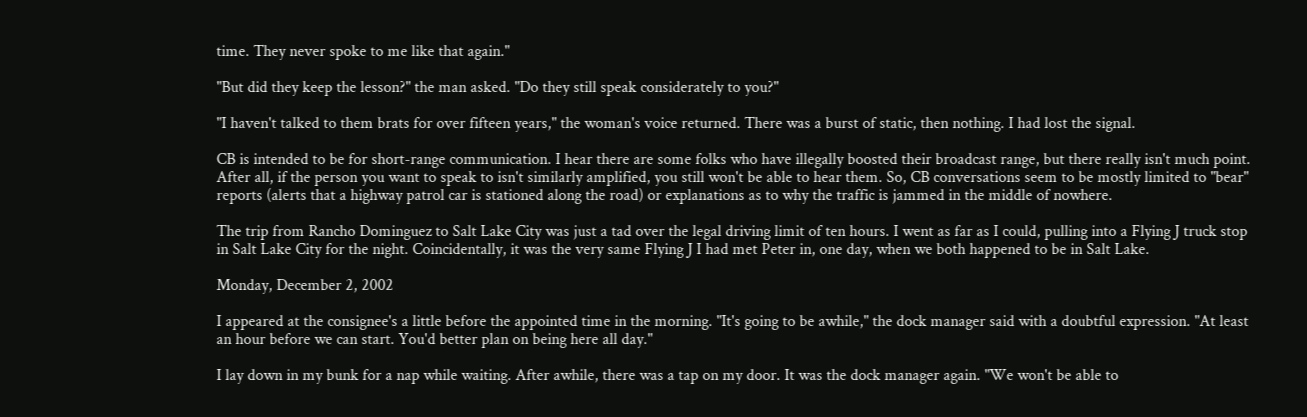time. They never spoke to me like that again."

"But did they keep the lesson?" the man asked. "Do they still speak considerately to you?"

"I haven't talked to them brats for over fifteen years," the woman's voice returned. There was a burst of static, then nothing. I had lost the signal.

CB is intended to be for short-range communication. I hear there are some folks who have illegally boosted their broadcast range, but there really isn't much point. After all, if the person you want to speak to isn't similarly amplified, you still won't be able to hear them. So, CB conversations seem to be mostly limited to "bear" reports (alerts that a highway patrol car is stationed along the road) or explanations as to why the traffic is jammed in the middle of nowhere.

The trip from Rancho Dominguez to Salt Lake City was just a tad over the legal driving limit of ten hours. I went as far as I could, pulling into a Flying J truck stop in Salt Lake City for the night. Coincidentally, it was the very same Flying J I had met Peter in, one day, when we both happened to be in Salt Lake.

Monday, December 2, 2002

I appeared at the consignee's a little before the appointed time in the morning. "It's going to be awhile," the dock manager said with a doubtful expression. "At least an hour before we can start. You'd better plan on being here all day."

I lay down in my bunk for a nap while waiting. After awhile, there was a tap on my door. It was the dock manager again. "We won't be able to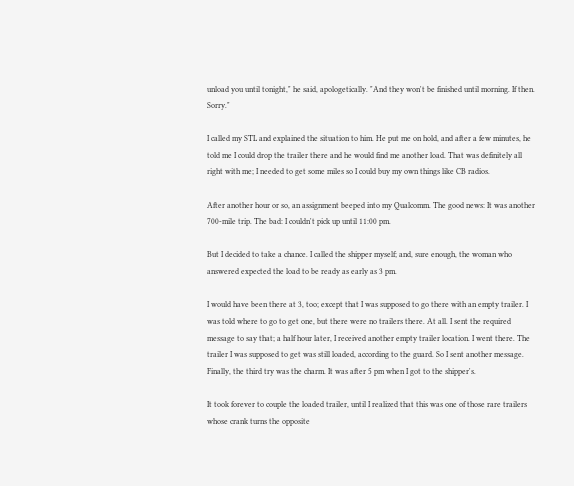unload you until tonight," he said, apologetically. "And they won't be finished until morning. If then. Sorry."

I called my STL and explained the situation to him. He put me on hold, and after a few minutes, he told me I could drop the trailer there and he would find me another load. That was definitely all right with me; I needed to get some miles so I could buy my own things like CB radios.

After another hour or so, an assignment beeped into my Qualcomm. The good news: It was another 700-mile trip. The bad: I couldn't pick up until 11:00 pm.

But I decided to take a chance. I called the shipper myself; and, sure enough, the woman who answered expected the load to be ready as early as 3 pm.

I would have been there at 3, too; except that I was supposed to go there with an empty trailer. I was told where to go to get one, but there were no trailers there. At all. I sent the required message to say that; a half hour later, I received another empty trailer location. I went there. The trailer I was supposed to get was still loaded, according to the guard. So I sent another message. Finally, the third try was the charm. It was after 5 pm when I got to the shipper's.

It took forever to couple the loaded trailer, until I realized that this was one of those rare trailers whose crank turns the opposite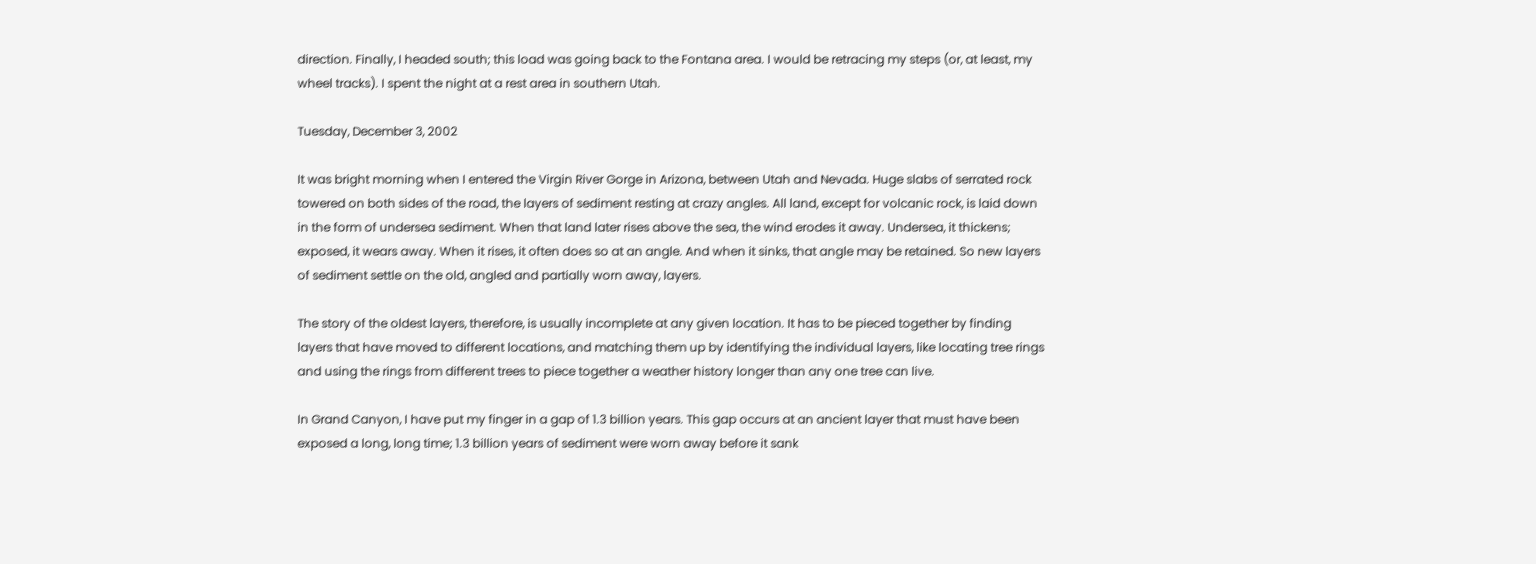direction. Finally, I headed south; this load was going back to the Fontana area. I would be retracing my steps (or, at least, my wheel tracks). I spent the night at a rest area in southern Utah.

Tuesday, December 3, 2002

It was bright morning when I entered the Virgin River Gorge in Arizona, between Utah and Nevada. Huge slabs of serrated rock towered on both sides of the road, the layers of sediment resting at crazy angles. All land, except for volcanic rock, is laid down in the form of undersea sediment. When that land later rises above the sea, the wind erodes it away. Undersea, it thickens; exposed, it wears away. When it rises, it often does so at an angle. And when it sinks, that angle may be retained. So new layers of sediment settle on the old, angled and partially worn away, layers.

The story of the oldest layers, therefore, is usually incomplete at any given location. It has to be pieced together by finding layers that have moved to different locations, and matching them up by identifying the individual layers, like locating tree rings and using the rings from different trees to piece together a weather history longer than any one tree can live.

In Grand Canyon, I have put my finger in a gap of 1.3 billion years. This gap occurs at an ancient layer that must have been exposed a long, long time; 1.3 billion years of sediment were worn away before it sank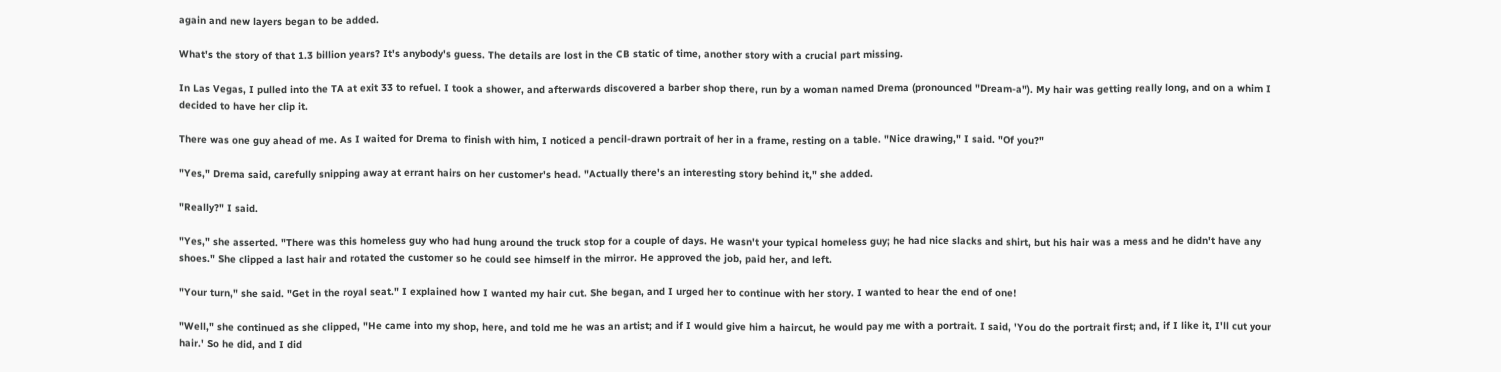again and new layers began to be added.

What's the story of that 1.3 billion years? It's anybody's guess. The details are lost in the CB static of time, another story with a crucial part missing.

In Las Vegas, I pulled into the TA at exit 33 to refuel. I took a shower, and afterwards discovered a barber shop there, run by a woman named Drema (pronounced "Dream-a"). My hair was getting really long, and on a whim I decided to have her clip it.

There was one guy ahead of me. As I waited for Drema to finish with him, I noticed a pencil-drawn portrait of her in a frame, resting on a table. "Nice drawing," I said. "Of you?"

"Yes," Drema said, carefully snipping away at errant hairs on her customer's head. "Actually there's an interesting story behind it," she added.

"Really?" I said.

"Yes," she asserted. "There was this homeless guy who had hung around the truck stop for a couple of days. He wasn't your typical homeless guy; he had nice slacks and shirt, but his hair was a mess and he didn't have any shoes." She clipped a last hair and rotated the customer so he could see himself in the mirror. He approved the job, paid her, and left.

"Your turn," she said. "Get in the royal seat." I explained how I wanted my hair cut. She began, and I urged her to continue with her story. I wanted to hear the end of one!

"Well," she continued as she clipped, "He came into my shop, here, and told me he was an artist; and if I would give him a haircut, he would pay me with a portrait. I said, 'You do the portrait first; and, if I like it, I'll cut your hair.' So he did, and I did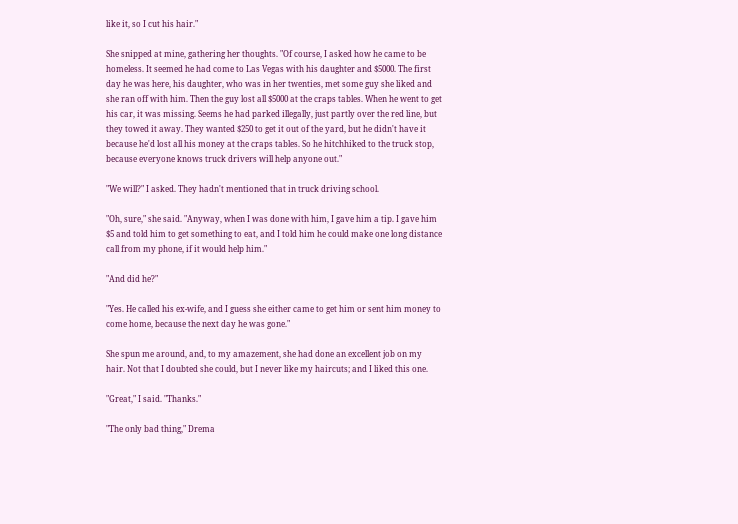like it, so I cut his hair."

She snipped at mine, gathering her thoughts. "Of course, I asked how he came to be homeless. It seemed he had come to Las Vegas with his daughter and $5000. The first day he was here, his daughter, who was in her twenties, met some guy she liked and she ran off with him. Then the guy lost all $5000 at the craps tables. When he went to get his car, it was missing. Seems he had parked illegally, just partly over the red line, but they towed it away. They wanted $250 to get it out of the yard, but he didn't have it because he'd lost all his money at the craps tables. So he hitchhiked to the truck stop, because everyone knows truck drivers will help anyone out."

"We will?" I asked. They hadn't mentioned that in truck driving school.

"Oh, sure," she said. "Anyway, when I was done with him, I gave him a tip. I gave him $5 and told him to get something to eat, and I told him he could make one long distance call from my phone, if it would help him."

"And did he?"

"Yes. He called his ex-wife, and I guess she either came to get him or sent him money to come home, because the next day he was gone."

She spun me around, and, to my amazement, she had done an excellent job on my hair. Not that I doubted she could, but I never like my haircuts; and I liked this one.

"Great," I said. "Thanks."

"The only bad thing," Drema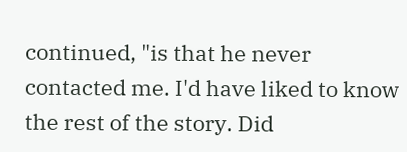continued, "is that he never contacted me. I'd have liked to know the rest of the story. Did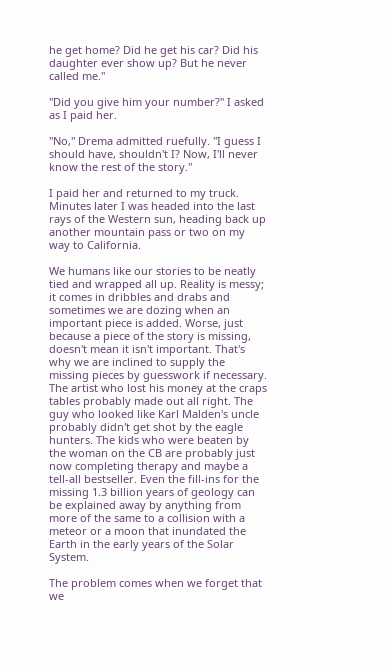he get home? Did he get his car? Did his daughter ever show up? But he never called me."

"Did you give him your number?" I asked as I paid her.

"No," Drema admitted ruefully. "I guess I should have, shouldn't I? Now, I'll never know the rest of the story."

I paid her and returned to my truck. Minutes later I was headed into the last rays of the Western sun, heading back up another mountain pass or two on my way to California.

We humans like our stories to be neatly tied and wrapped all up. Reality is messy; it comes in dribbles and drabs and sometimes we are dozing when an important piece is added. Worse, just because a piece of the story is missing, doesn't mean it isn't important. That's why we are inclined to supply the missing pieces by guesswork if necessary. The artist who lost his money at the craps tables probably made out all right. The guy who looked like Karl Malden's uncle probably didn't get shot by the eagle hunters. The kids who were beaten by the woman on the CB are probably just now completing therapy and maybe a tell-all bestseller. Even the fill-ins for the missing 1.3 billion years of geology can be explained away by anything from more of the same to a collision with a meteor or a moon that inundated the Earth in the early years of the Solar System.

The problem comes when we forget that we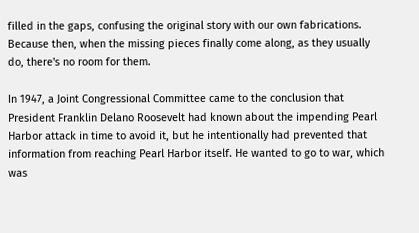filled in the gaps, confusing the original story with our own fabrications. Because then, when the missing pieces finally come along, as they usually do, there's no room for them.

In 1947, a Joint Congressional Committee came to the conclusion that President Franklin Delano Roosevelt had known about the impending Pearl Harbor attack in time to avoid it, but he intentionally had prevented that information from reaching Pearl Harbor itself. He wanted to go to war, which was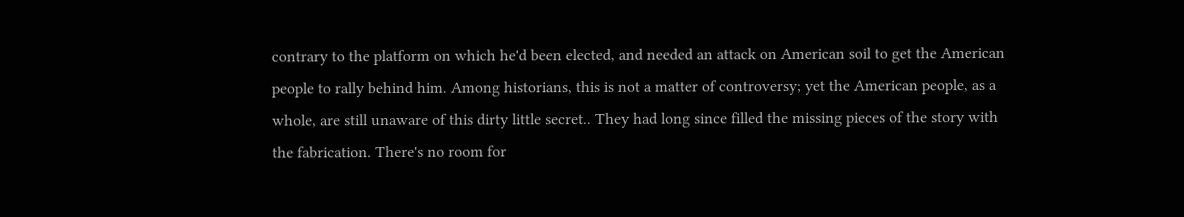contrary to the platform on which he'd been elected, and needed an attack on American soil to get the American people to rally behind him. Among historians, this is not a matter of controversy; yet the American people, as a whole, are still unaware of this dirty little secret.. They had long since filled the missing pieces of the story with the fabrication. There's no room for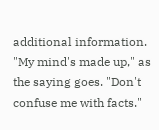additional information. "My mind's made up," as the saying goes. "Don't confuse me with facts."